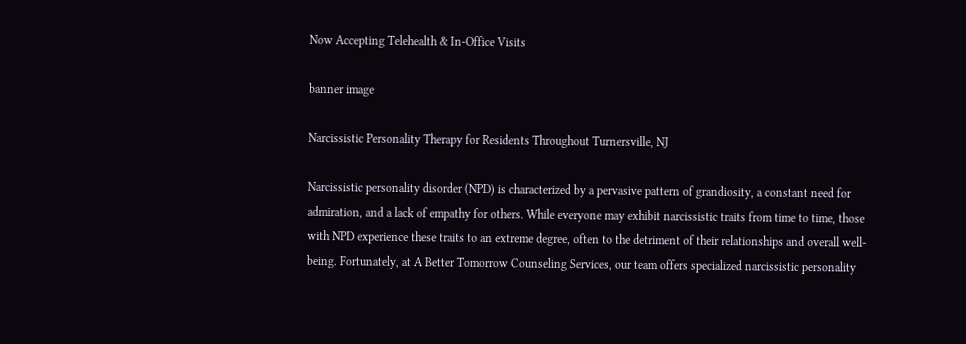Now Accepting Telehealth & In-Office Visits

banner image

Narcissistic Personality Therapy for Residents Throughout Turnersville, NJ

Narcissistic personality disorder (NPD) is characterized by a pervasive pattern of grandiosity, a constant need for admiration, and a lack of empathy for others. While everyone may exhibit narcissistic traits from time to time, those with NPD experience these traits to an extreme degree, often to the detriment of their relationships and overall well-being. Fortunately, at A Better Tomorrow Counseling Services, our team offers specialized narcissistic personality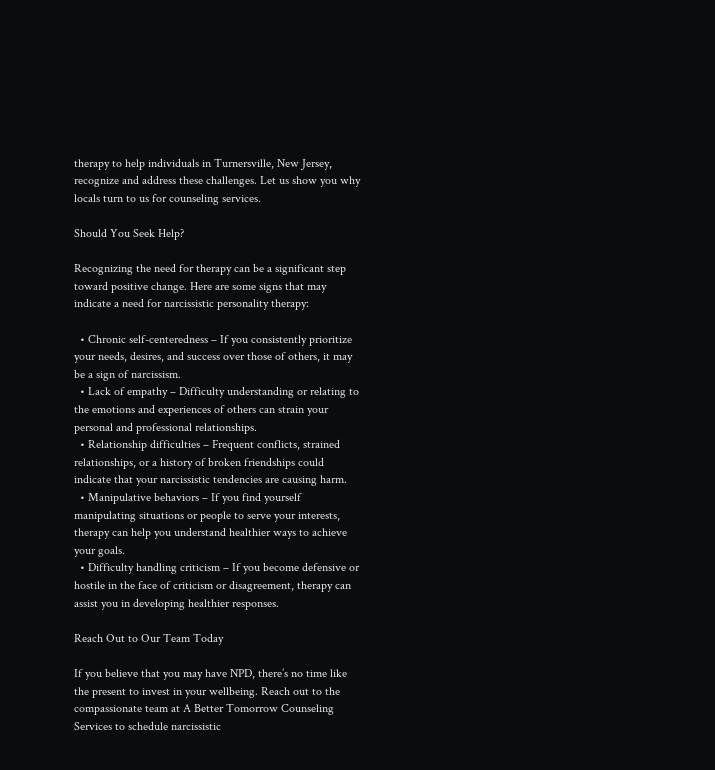therapy to help individuals in Turnersville, New Jersey, recognize and address these challenges. Let us show you why locals turn to us for counseling services.

Should You Seek Help?

Recognizing the need for therapy can be a significant step toward positive change. Here are some signs that may indicate a need for narcissistic personality therapy:

  • Chronic self-centeredness – If you consistently prioritize your needs, desires, and success over those of others, it may be a sign of narcissism.
  • Lack of empathy – Difficulty understanding or relating to the emotions and experiences of others can strain your personal and professional relationships.
  • Relationship difficulties – Frequent conflicts, strained relationships, or a history of broken friendships could indicate that your narcissistic tendencies are causing harm.
  • Manipulative behaviors – If you find yourself manipulating situations or people to serve your interests, therapy can help you understand healthier ways to achieve your goals.
  • Difficulty handling criticism – If you become defensive or hostile in the face of criticism or disagreement, therapy can assist you in developing healthier responses.

Reach Out to Our Team Today

If you believe that you may have NPD, there’s no time like the present to invest in your wellbeing. Reach out to the compassionate team at A Better Tomorrow Counseling Services to schedule narcissistic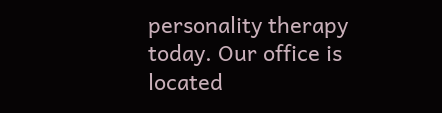personality therapy today. Our office is located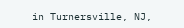in Turnersville, NJ,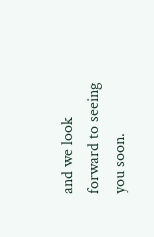and we look forward to seeing you soon.